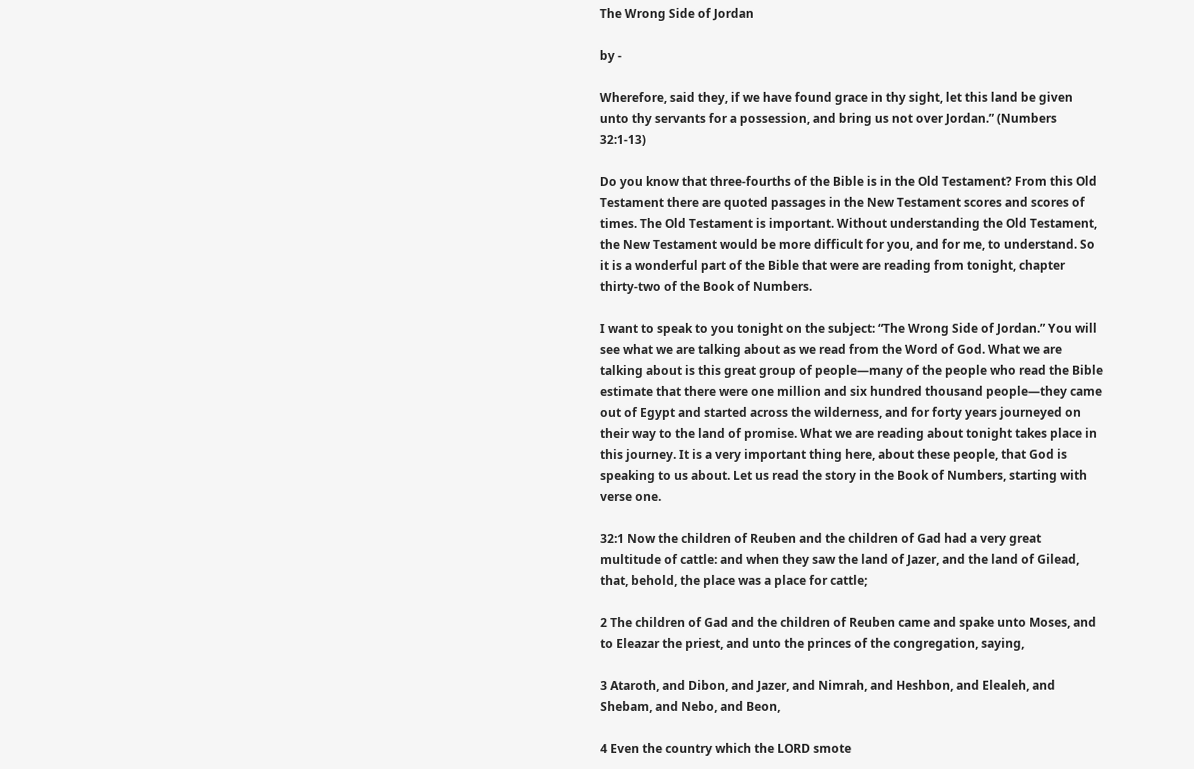The Wrong Side of Jordan

by -

Wherefore, said they, if we have found grace in thy sight, let this land be given unto thy servants for a possession, and bring us not over Jordan.” (Numbers 32:1-13)

Do you know that three-fourths of the Bible is in the Old Testament? From this Old Testament there are quoted passages in the New Testament scores and scores of times. The Old Testament is important. Without understanding the Old Testament, the New Testament would be more difficult for you, and for me, to understand. So it is a wonderful part of the Bible that were are reading from tonight, chapter thirty-two of the Book of Numbers.

I want to speak to you tonight on the subject: “The Wrong Side of Jordan.” You will see what we are talking about as we read from the Word of God. What we are talking about is this great group of people—many of the people who read the Bible estimate that there were one million and six hundred thousand people—they came out of Egypt and started across the wilderness, and for forty years journeyed on their way to the land of promise. What we are reading about tonight takes place in this journey. It is a very important thing here, about these people, that God is speaking to us about. Let us read the story in the Book of Numbers, starting with verse one.

32:1 Now the children of Reuben and the children of Gad had a very great multitude of cattle: and when they saw the land of Jazer, and the land of Gilead, that, behold, the place was a place for cattle;

2 The children of Gad and the children of Reuben came and spake unto Moses, and to Eleazar the priest, and unto the princes of the congregation, saying,

3 Ataroth, and Dibon, and Jazer, and Nimrah, and Heshbon, and Elealeh, and Shebam, and Nebo, and Beon,

4 Even the country which the LORD smote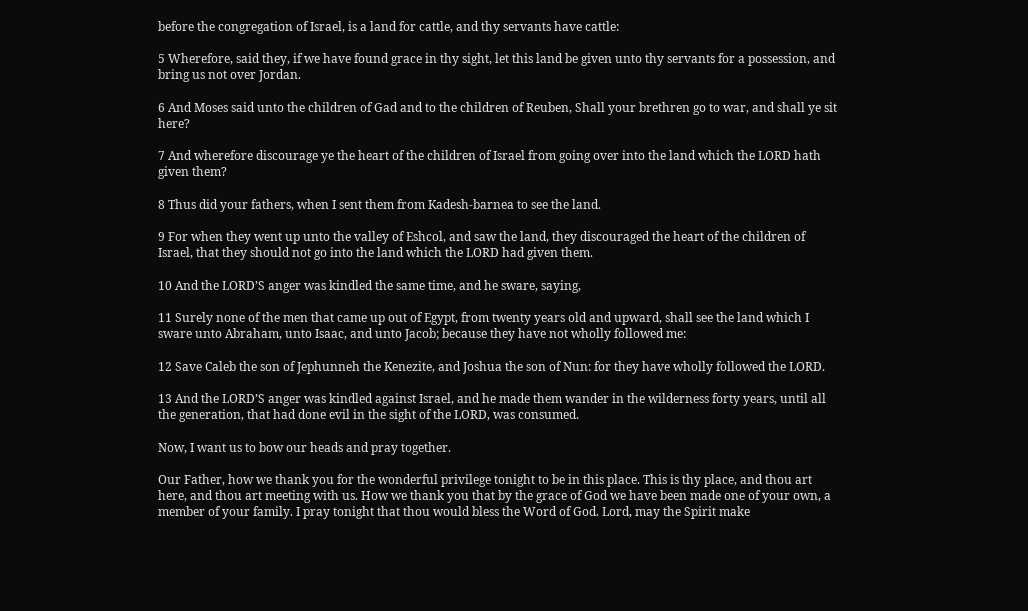before the congregation of Israel, is a land for cattle, and thy servants have cattle:

5 Wherefore, said they, if we have found grace in thy sight, let this land be given unto thy servants for a possession, and bring us not over Jordan.

6 And Moses said unto the children of Gad and to the children of Reuben, Shall your brethren go to war, and shall ye sit here?

7 And wherefore discourage ye the heart of the children of Israel from going over into the land which the LORD hath given them?

8 Thus did your fathers, when I sent them from Kadesh-barnea to see the land.

9 For when they went up unto the valley of Eshcol, and saw the land, they discouraged the heart of the children of Israel, that they should not go into the land which the LORD had given them.

10 And the LORD’S anger was kindled the same time, and he sware, saying,

11 Surely none of the men that came up out of Egypt, from twenty years old and upward, shall see the land which I sware unto Abraham, unto Isaac, and unto Jacob; because they have not wholly followed me:

12 Save Caleb the son of Jephunneh the Kenezite, and Joshua the son of Nun: for they have wholly followed the LORD.

13 And the LORD’S anger was kindled against Israel, and he made them wander in the wilderness forty years, until all the generation, that had done evil in the sight of the LORD, was consumed.

Now, I want us to bow our heads and pray together.

Our Father, how we thank you for the wonderful privilege tonight to be in this place. This is thy place, and thou art here, and thou art meeting with us. How we thank you that by the grace of God we have been made one of your own, a member of your family. I pray tonight that thou would bless the Word of God. Lord, may the Spirit make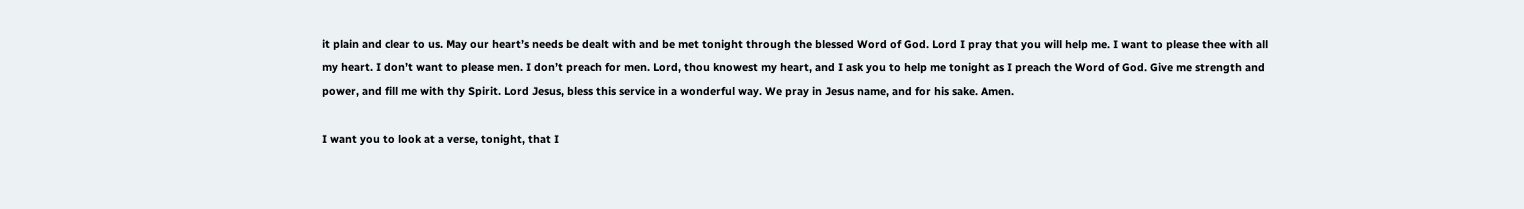it plain and clear to us. May our heart’s needs be dealt with and be met tonight through the blessed Word of God. Lord I pray that you will help me. I want to please thee with all my heart. I don’t want to please men. I don’t preach for men. Lord, thou knowest my heart, and I ask you to help me tonight as I preach the Word of God. Give me strength and power, and fill me with thy Spirit. Lord Jesus, bless this service in a wonderful way. We pray in Jesus name, and for his sake. Amen.

I want you to look at a verse, tonight, that I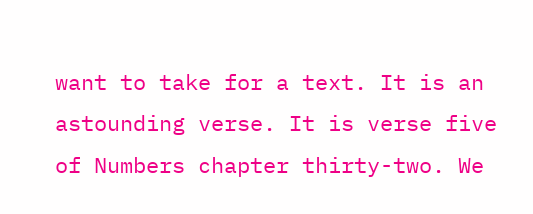want to take for a text. It is an astounding verse. It is verse five of Numbers chapter thirty-two. We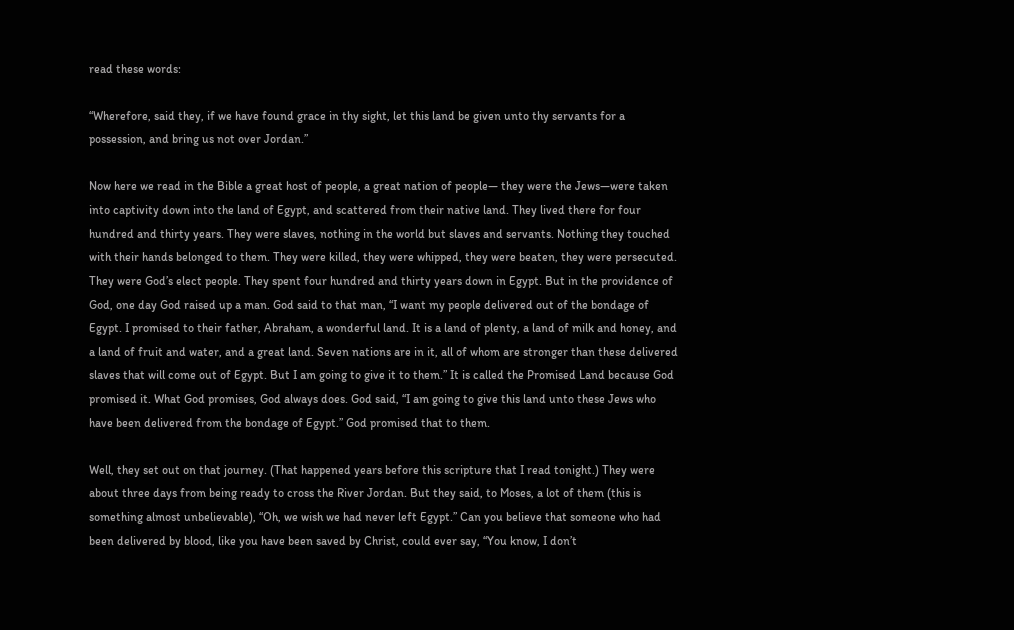read these words:

“Wherefore, said they, if we have found grace in thy sight, let this land be given unto thy servants for a possession, and bring us not over Jordan.”

Now here we read in the Bible a great host of people, a great nation of people— they were the Jews—were taken into captivity down into the land of Egypt, and scattered from their native land. They lived there for four hundred and thirty years. They were slaves, nothing in the world but slaves and servants. Nothing they touched with their hands belonged to them. They were killed, they were whipped, they were beaten, they were persecuted. They were God’s elect people. They spent four hundred and thirty years down in Egypt. But in the providence of God, one day God raised up a man. God said to that man, “I want my people delivered out of the bondage of Egypt. I promised to their father, Abraham, a wonderful land. It is a land of plenty, a land of milk and honey, and a land of fruit and water, and a great land. Seven nations are in it, all of whom are stronger than these delivered slaves that will come out of Egypt. But I am going to give it to them.” It is called the Promised Land because God promised it. What God promises, God always does. God said, “I am going to give this land unto these Jews who have been delivered from the bondage of Egypt.” God promised that to them.

Well, they set out on that journey. (That happened years before this scripture that I read tonight.) They were about three days from being ready to cross the River Jordan. But they said, to Moses, a lot of them (this is something almost unbelievable), “Oh, we wish we had never left Egypt.” Can you believe that someone who had been delivered by blood, like you have been saved by Christ, could ever say, “You know, I don’t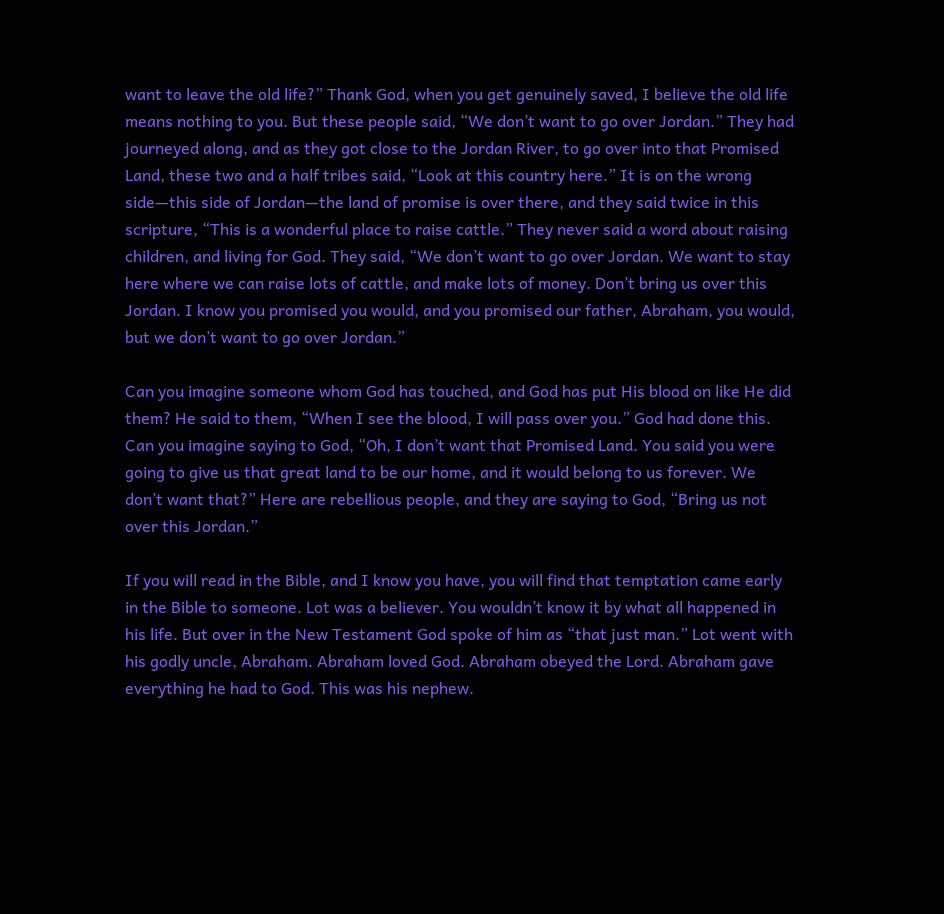want to leave the old life?” Thank God, when you get genuinely saved, I believe the old life means nothing to you. But these people said, “We don’t want to go over Jordan.” They had journeyed along, and as they got close to the Jordan River, to go over into that Promised Land, these two and a half tribes said, “Look at this country here.” It is on the wrong side—this side of Jordan—the land of promise is over there, and they said twice in this scripture, “This is a wonderful place to raise cattle.” They never said a word about raising children, and living for God. They said, “We don’t want to go over Jordan. We want to stay here where we can raise lots of cattle, and make lots of money. Don’t bring us over this Jordan. I know you promised you would, and you promised our father, Abraham, you would, but we don’t want to go over Jordan.”

Can you imagine someone whom God has touched, and God has put His blood on like He did them? He said to them, “When I see the blood, I will pass over you.” God had done this. Can you imagine saying to God, “Oh, I don’t want that Promised Land. You said you were going to give us that great land to be our home, and it would belong to us forever. We don’t want that?” Here are rebellious people, and they are saying to God, “Bring us not over this Jordan.”

If you will read in the Bible, and I know you have, you will find that temptation came early in the Bible to someone. Lot was a believer. You wouldn’t know it by what all happened in his life. But over in the New Testament God spoke of him as “that just man.” Lot went with his godly uncle, Abraham. Abraham loved God. Abraham obeyed the Lord. Abraham gave everything he had to God. This was his nephew.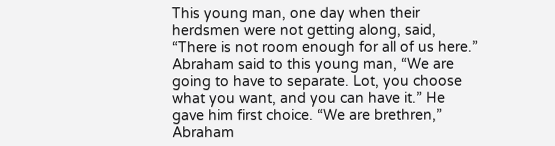This young man, one day when their herdsmen were not getting along, said, “There is not room enough for all of us here.” Abraham said to this young man, “We are going to have to separate. Lot, you choose what you want, and you can have it.” He gave him first choice. “We are brethren,” Abraham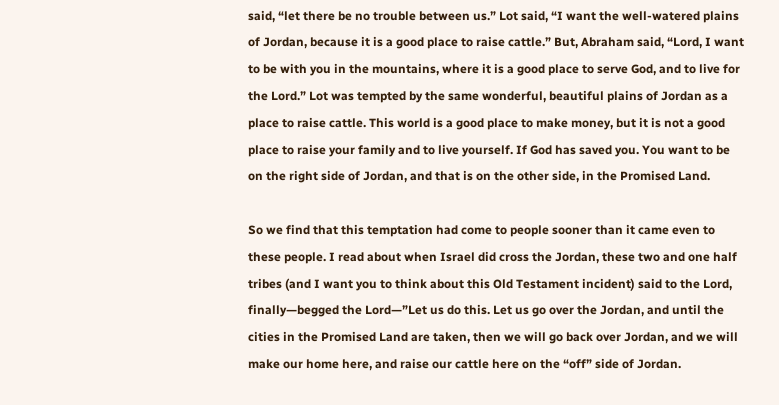said, “let there be no trouble between us.” Lot said, “I want the well-watered plains of Jordan, because it is a good place to raise cattle.” But, Abraham said, “Lord, I want to be with you in the mountains, where it is a good place to serve God, and to live for the Lord.” Lot was tempted by the same wonderful, beautiful plains of Jordan as a place to raise cattle. This world is a good place to make money, but it is not a good place to raise your family and to live yourself. If God has saved you. You want to be on the right side of Jordan, and that is on the other side, in the Promised Land.

So we find that this temptation had come to people sooner than it came even to these people. I read about when Israel did cross the Jordan, these two and one half tribes (and I want you to think about this Old Testament incident) said to the Lord, finally—begged the Lord—”Let us do this. Let us go over the Jordan, and until the cities in the Promised Land are taken, then we will go back over Jordan, and we will make our home here, and raise our cattle here on the “off” side of Jordan.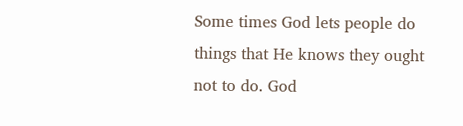Some times God lets people do things that He knows they ought not to do. God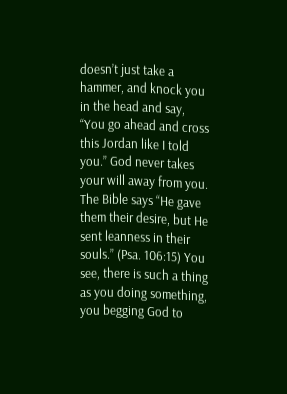doesn’t just take a hammer, and knock you in the head and say, “You go ahead and cross this Jordan like I told you.” God never takes your will away from you. The Bible says “He gave them their desire, but He sent leanness in their souls.” (Psa. 106:15) You see, there is such a thing as you doing something, you begging God to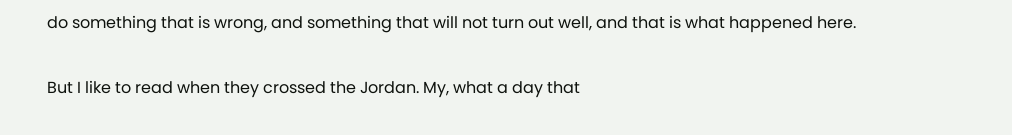do something that is wrong, and something that will not turn out well, and that is what happened here.

But I like to read when they crossed the Jordan. My, what a day that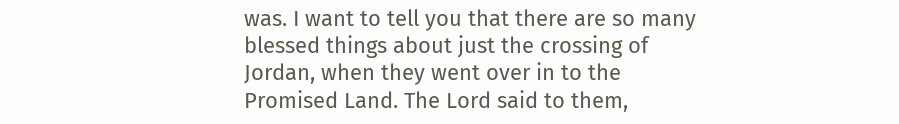was. I want to tell you that there are so many blessed things about just the crossing of Jordan, when they went over in to the Promised Land. The Lord said to them,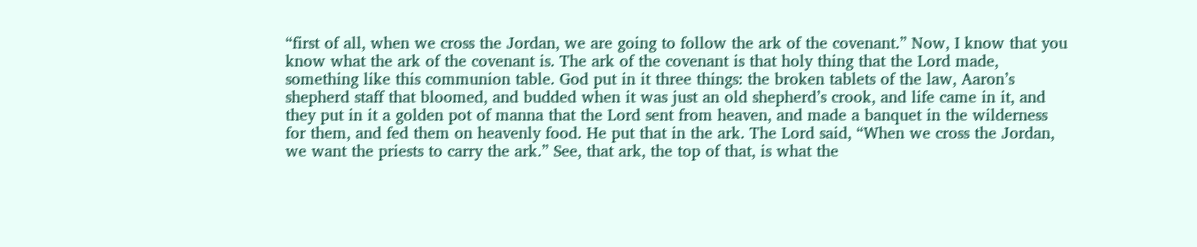“first of all, when we cross the Jordan, we are going to follow the ark of the covenant.” Now, I know that you know what the ark of the covenant is. The ark of the covenant is that holy thing that the Lord made, something like this communion table. God put in it three things: the broken tablets of the law, Aaron’s shepherd staff that bloomed, and budded when it was just an old shepherd’s crook, and life came in it, and they put in it a golden pot of manna that the Lord sent from heaven, and made a banquet in the wilderness for them, and fed them on heavenly food. He put that in the ark. The Lord said, “When we cross the Jordan, we want the priests to carry the ark.” See, that ark, the top of that, is what the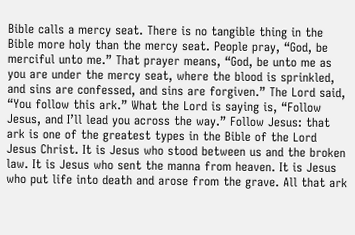Bible calls a mercy seat. There is no tangible thing in the Bible more holy than the mercy seat. People pray, “God, be merciful unto me.” That prayer means, “God, be unto me as you are under the mercy seat, where the blood is sprinkled, and sins are confessed, and sins are forgiven.” The Lord said, “You follow this ark.” What the Lord is saying is, “Follow Jesus, and I’ll lead you across the way.” Follow Jesus: that ark is one of the greatest types in the Bible of the Lord Jesus Christ. It is Jesus who stood between us and the broken law. It is Jesus who sent the manna from heaven. It is Jesus who put life into death and arose from the grave. All that ark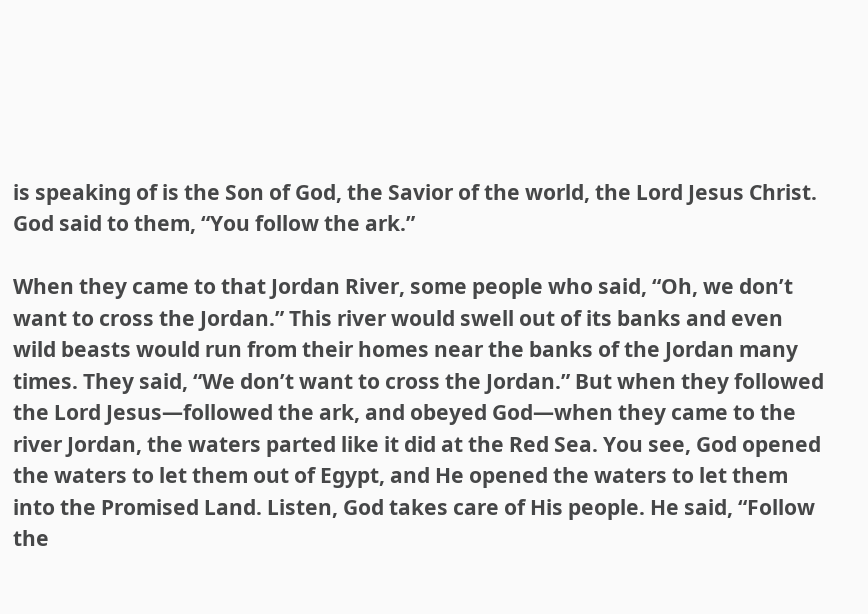is speaking of is the Son of God, the Savior of the world, the Lord Jesus Christ. God said to them, “You follow the ark.”

When they came to that Jordan River, some people who said, “Oh, we don’t want to cross the Jordan.” This river would swell out of its banks and even wild beasts would run from their homes near the banks of the Jordan many times. They said, “We don’t want to cross the Jordan.” But when they followed the Lord Jesus—followed the ark, and obeyed God—when they came to the river Jordan, the waters parted like it did at the Red Sea. You see, God opened the waters to let them out of Egypt, and He opened the waters to let them into the Promised Land. Listen, God takes care of His people. He said, “Follow the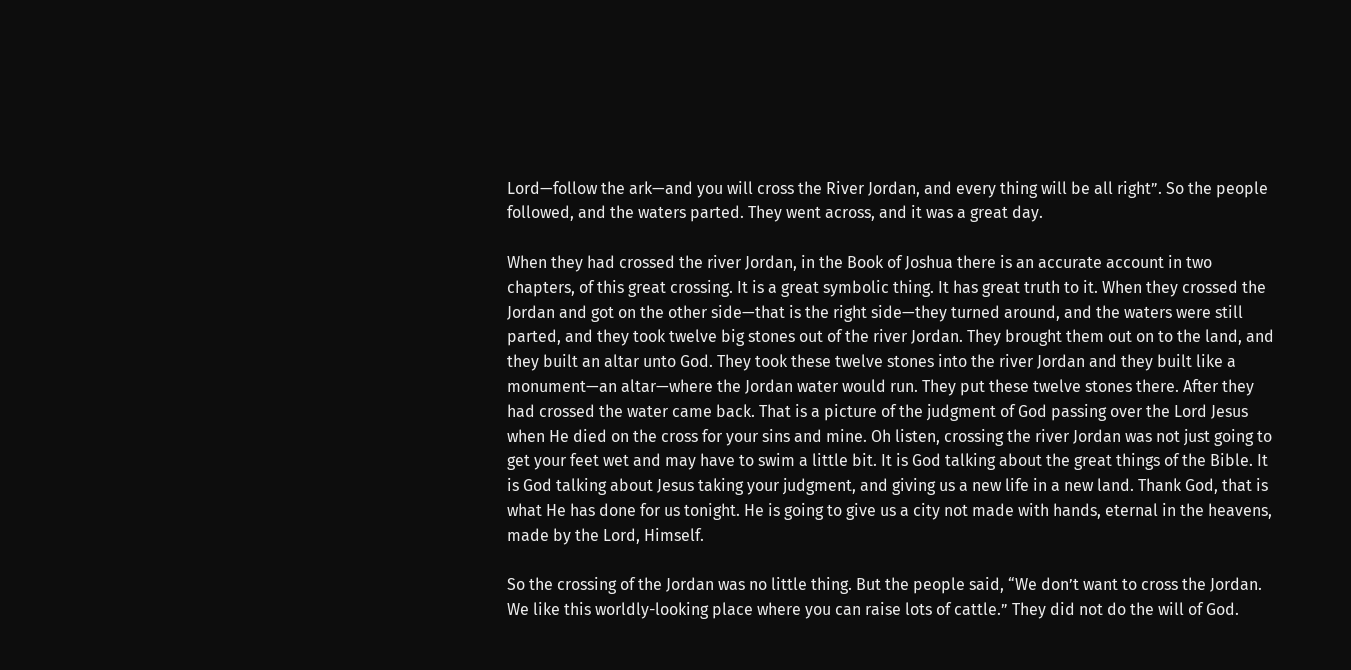Lord—follow the ark—and you will cross the River Jordan, and every thing will be all right”. So the people followed, and the waters parted. They went across, and it was a great day.

When they had crossed the river Jordan, in the Book of Joshua there is an accurate account in two chapters, of this great crossing. It is a great symbolic thing. It has great truth to it. When they crossed the Jordan and got on the other side—that is the right side—they turned around, and the waters were still parted, and they took twelve big stones out of the river Jordan. They brought them out on to the land, and they built an altar unto God. They took these twelve stones into the river Jordan and they built like a monument—an altar—where the Jordan water would run. They put these twelve stones there. After they had crossed the water came back. That is a picture of the judgment of God passing over the Lord Jesus when He died on the cross for your sins and mine. Oh listen, crossing the river Jordan was not just going to get your feet wet and may have to swim a little bit. It is God talking about the great things of the Bible. It is God talking about Jesus taking your judgment, and giving us a new life in a new land. Thank God, that is what He has done for us tonight. He is going to give us a city not made with hands, eternal in the heavens, made by the Lord, Himself.

So the crossing of the Jordan was no little thing. But the people said, “We don’t want to cross the Jordan. We like this worldly-looking place where you can raise lots of cattle.” They did not do the will of God.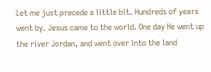Let me just precede a little bit. Hundreds of years went by. Jesus came to the world. One day He went up the river Jordan, and went over into the land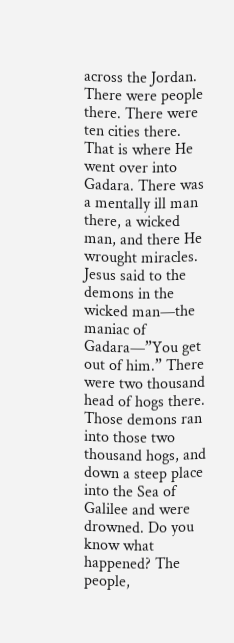across the Jordan. There were people there. There were ten cities there. That is where He went over into Gadara. There was a mentally ill man there, a wicked man, and there He wrought miracles. Jesus said to the demons in the wicked man—the maniac of Gadara—”You get out of him.” There were two thousand head of hogs there. Those demons ran into those two thousand hogs, and down a steep place into the Sea of Galilee and were drowned. Do you know what happened? The people,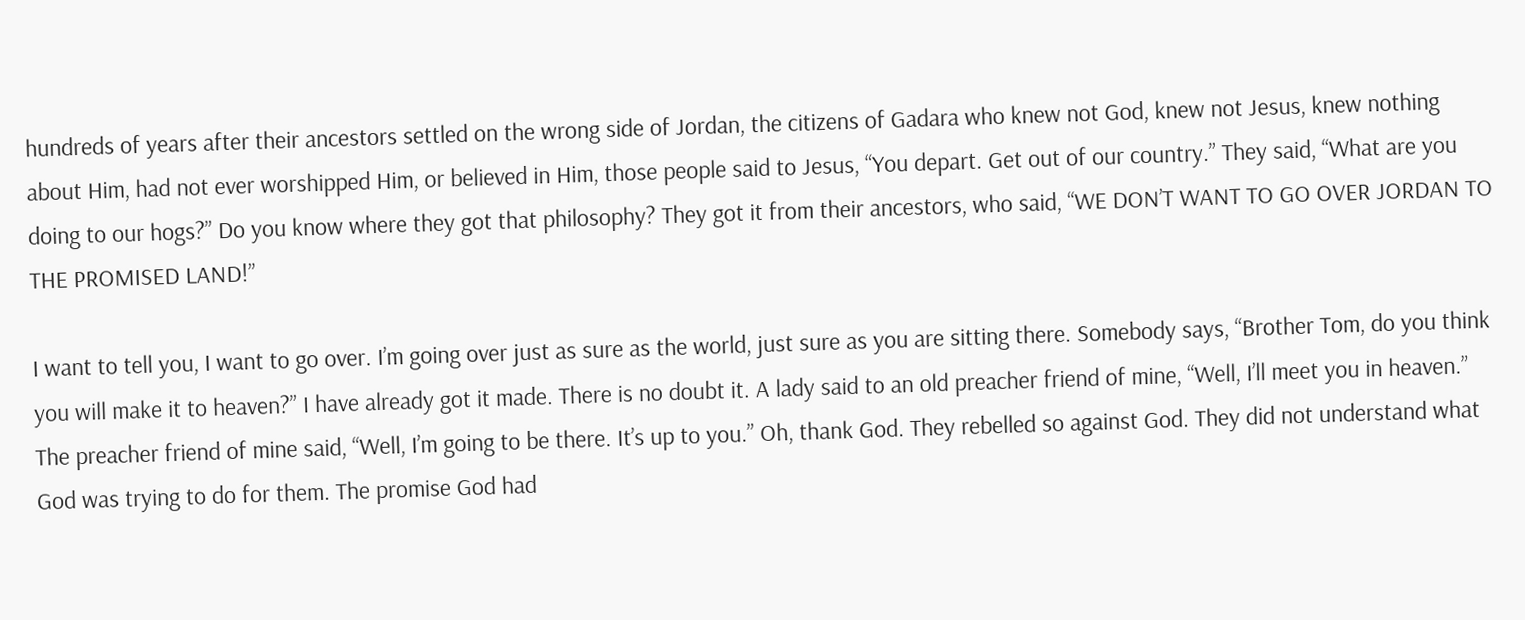hundreds of years after their ancestors settled on the wrong side of Jordan, the citizens of Gadara who knew not God, knew not Jesus, knew nothing about Him, had not ever worshipped Him, or believed in Him, those people said to Jesus, “You depart. Get out of our country.” They said, “What are you doing to our hogs?” Do you know where they got that philosophy? They got it from their ancestors, who said, “WE DON’T WANT TO GO OVER JORDAN TO THE PROMISED LAND!”

I want to tell you, I want to go over. I’m going over just as sure as the world, just sure as you are sitting there. Somebody says, “Brother Tom, do you think you will make it to heaven?” I have already got it made. There is no doubt it. A lady said to an old preacher friend of mine, “Well, I’ll meet you in heaven.” The preacher friend of mine said, “Well, I’m going to be there. It’s up to you.” Oh, thank God. They rebelled so against God. They did not understand what God was trying to do for them. The promise God had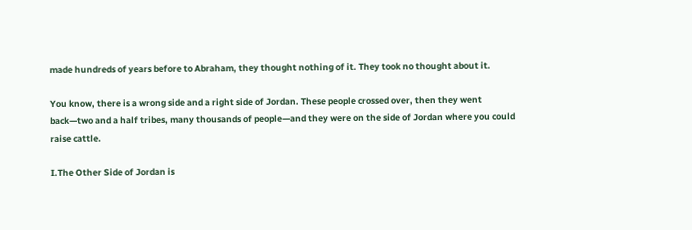made hundreds of years before to Abraham, they thought nothing of it. They took no thought about it.

You know, there is a wrong side and a right side of Jordan. These people crossed over, then they went back—two and a half tribes, many thousands of people—and they were on the side of Jordan where you could raise cattle.

I.The Other Side of Jordan is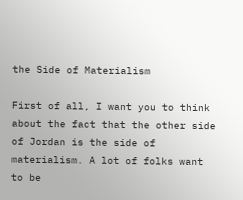the Side of Materialism

First of all, I want you to think about the fact that the other side of Jordan is the side of materialism. A lot of folks want to be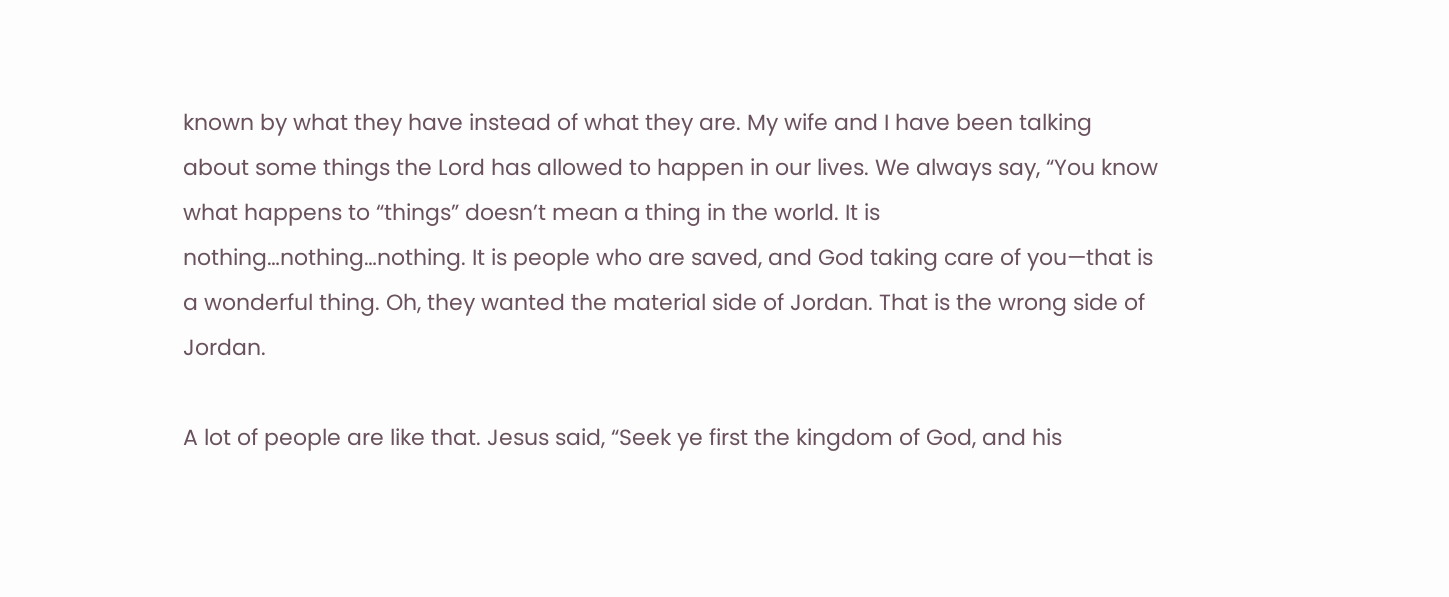known by what they have instead of what they are. My wife and I have been talking about some things the Lord has allowed to happen in our lives. We always say, “You know what happens to “things” doesn’t mean a thing in the world. It is nothing…nothing…nothing. It is people who are saved, and God taking care of you—that is a wonderful thing. Oh, they wanted the material side of Jordan. That is the wrong side of Jordan.

A lot of people are like that. Jesus said, “Seek ye first the kingdom of God, and his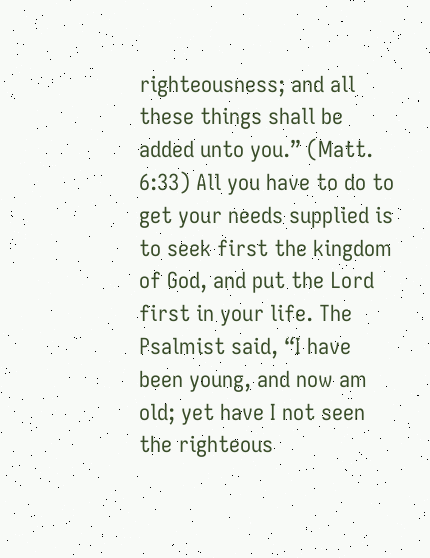righteousness; and all these things shall be added unto you.” (Matt. 6:33) All you have to do to get your needs supplied is to seek first the kingdom of God, and put the Lord first in your life. The Psalmist said, “I have been young, and now am old; yet have I not seen the righteous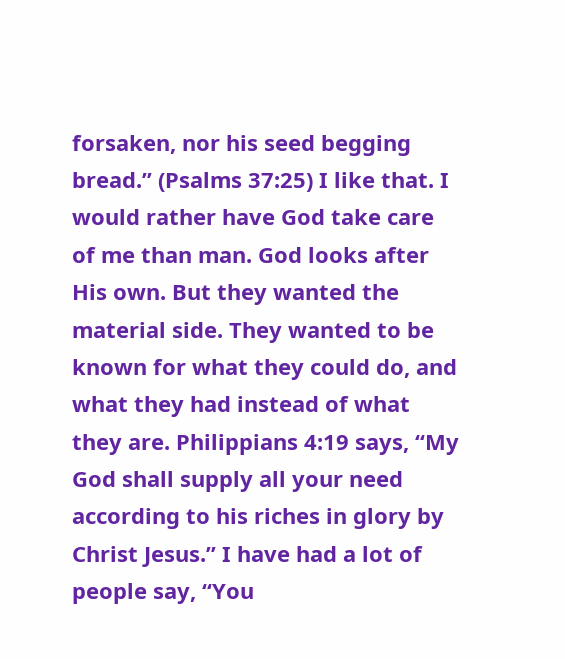forsaken, nor his seed begging bread.” (Psalms 37:25) I like that. I would rather have God take care of me than man. God looks after His own. But they wanted the material side. They wanted to be known for what they could do, and what they had instead of what they are. Philippians 4:19 says, “My God shall supply all your need according to his riches in glory by Christ Jesus.” I have had a lot of people say, “You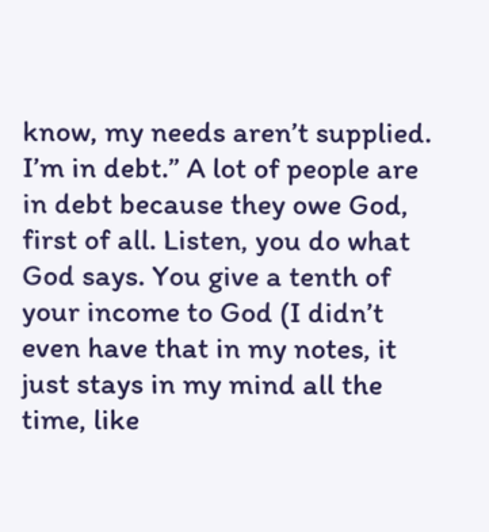know, my needs aren’t supplied. I’m in debt.” A lot of people are in debt because they owe God, first of all. Listen, you do what God says. You give a tenth of your income to God (I didn’t even have that in my notes, it just stays in my mind all the time, like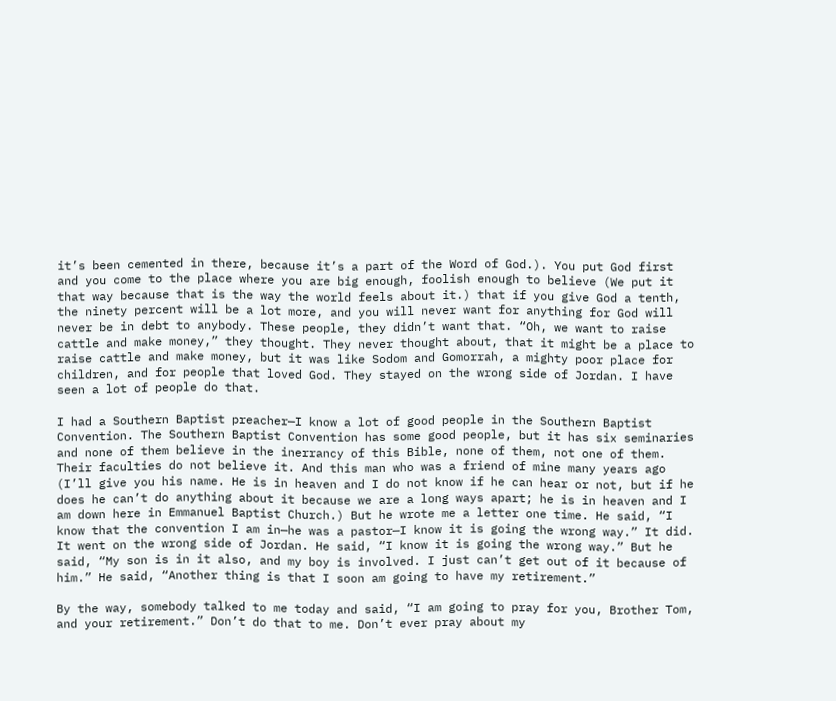it’s been cemented in there, because it’s a part of the Word of God.). You put God first and you come to the place where you are big enough, foolish enough to believe (We put it that way because that is the way the world feels about it.) that if you give God a tenth, the ninety percent will be a lot more, and you will never want for anything for God will never be in debt to anybody. These people, they didn’t want that. “Oh, we want to raise cattle and make money,” they thought. They never thought about, that it might be a place to raise cattle and make money, but it was like Sodom and Gomorrah, a mighty poor place for children, and for people that loved God. They stayed on the wrong side of Jordan. I have seen a lot of people do that.

I had a Southern Baptist preacher—I know a lot of good people in the Southern Baptist Convention. The Southern Baptist Convention has some good people, but it has six seminaries and none of them believe in the inerrancy of this Bible, none of them, not one of them. Their faculties do not believe it. And this man who was a friend of mine many years ago (I’ll give you his name. He is in heaven and I do not know if he can hear or not, but if he does he can’t do anything about it because we are a long ways apart; he is in heaven and I am down here in Emmanuel Baptist Church.) But he wrote me a letter one time. He said, “I know that the convention I am in—he was a pastor—I know it is going the wrong way.” It did. It went on the wrong side of Jordan. He said, “I know it is going the wrong way.” But he said, “My son is in it also, and my boy is involved. I just can’t get out of it because of him.” He said, “Another thing is that I soon am going to have my retirement.”

By the way, somebody talked to me today and said, “I am going to pray for you, Brother Tom, and your retirement.” Don’t do that to me. Don’t ever pray about my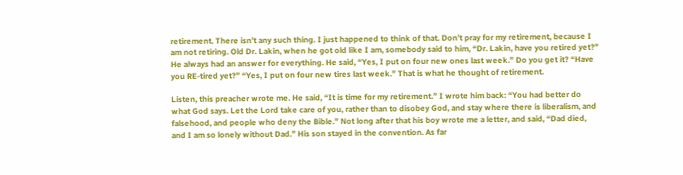retirement. There isn’t any such thing. I just happened to think of that. Don’t pray for my retirement, because I am not retiring. Old Dr. Lakin, when he got old like I am, somebody said to him, “Dr. Lakin, have you retired yet?” He always had an answer for everything. He said, “Yes, I put on four new ones last week.” Do you get it? “Have you RE-tired yet?” “Yes, I put on four new tires last week.” That is what he thought of retirement.

Listen, this preacher wrote me. He said, “It is time for my retirement.” I wrote him back: “You had better do what God says. Let the Lord take care of you, rather than to disobey God, and stay where there is liberalism, and falsehood, and people who deny the Bible.” Not long after that his boy wrote me a letter, and said, “Dad died, and I am so lonely without Dad.” His son stayed in the convention. As far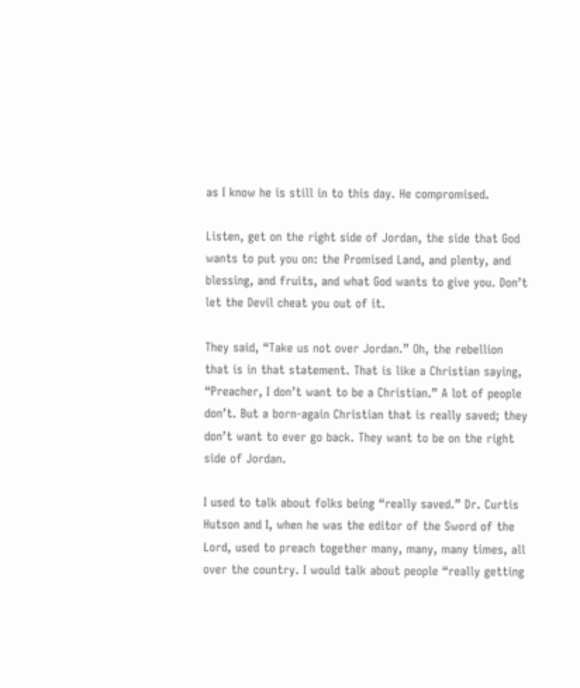as I know he is still in to this day. He compromised.

Listen, get on the right side of Jordan, the side that God wants to put you on: the Promised Land, and plenty, and blessing, and fruits, and what God wants to give you. Don’t let the Devil cheat you out of it.

They said, “Take us not over Jordan.” Oh, the rebellion that is in that statement. That is like a Christian saying, “Preacher, I don’t want to be a Christian.” A lot of people don’t. But a born-again Christian that is really saved; they don’t want to ever go back. They want to be on the right side of Jordan.

I used to talk about folks being “really saved.” Dr. Curtis Hutson and I, when he was the editor of the Sword of the Lord, used to preach together many, many, many times, all over the country. I would talk about people “really getting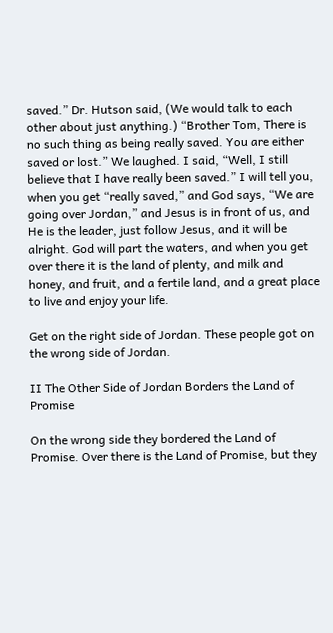saved.” Dr. Hutson said, (We would talk to each other about just anything.) “Brother Tom, There is no such thing as being really saved. You are either saved or lost.” We laughed. I said, “Well, I still believe that I have really been saved.” I will tell you, when you get “really saved,” and God says, “We are going over Jordan,” and Jesus is in front of us, and He is the leader, just follow Jesus, and it will be alright. God will part the waters, and when you get over there it is the land of plenty, and milk and honey, and fruit, and a fertile land, and a great place to live and enjoy your life.

Get on the right side of Jordan. These people got on the wrong side of Jordan.

II The Other Side of Jordan Borders the Land of Promise

On the wrong side they bordered the Land of Promise. Over there is the Land of Promise, but they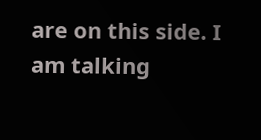are on this side. I am talking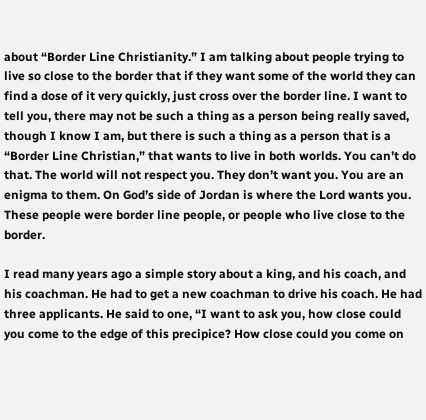about “Border Line Christianity.” I am talking about people trying to live so close to the border that if they want some of the world they can find a dose of it very quickly, just cross over the border line. I want to tell you, there may not be such a thing as a person being really saved, though I know I am, but there is such a thing as a person that is a “Border Line Christian,” that wants to live in both worlds. You can’t do that. The world will not respect you. They don’t want you. You are an enigma to them. On God’s side of Jordan is where the Lord wants you. These people were border line people, or people who live close to the border.

I read many years ago a simple story about a king, and his coach, and his coachman. He had to get a new coachman to drive his coach. He had three applicants. He said to one, “I want to ask you, how close could you come to the edge of this precipice? How close could you come on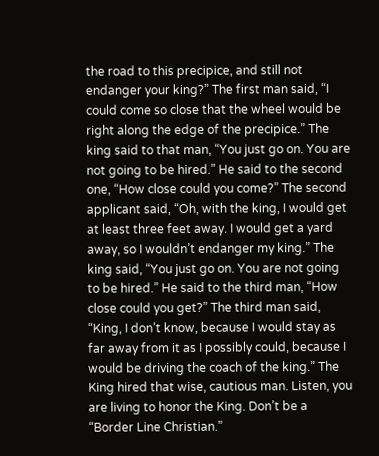the road to this precipice, and still not endanger your king?” The first man said, “I could come so close that the wheel would be right along the edge of the precipice.” The king said to that man, “You just go on. You are not going to be hired.” He said to the second one, “How close could you come?” The second applicant said, “Oh, with the king, I would get at least three feet away. I would get a yard away, so I wouldn’t endanger my king.” The king said, “You just go on. You are not going to be hired.” He said to the third man, “How close could you get?” The third man said, “King, I don’t know, because I would stay as far away from it as I possibly could, because I would be driving the coach of the king.” The King hired that wise, cautious man. Listen, you are living to honor the King. Don’t be a “Border Line Christian.”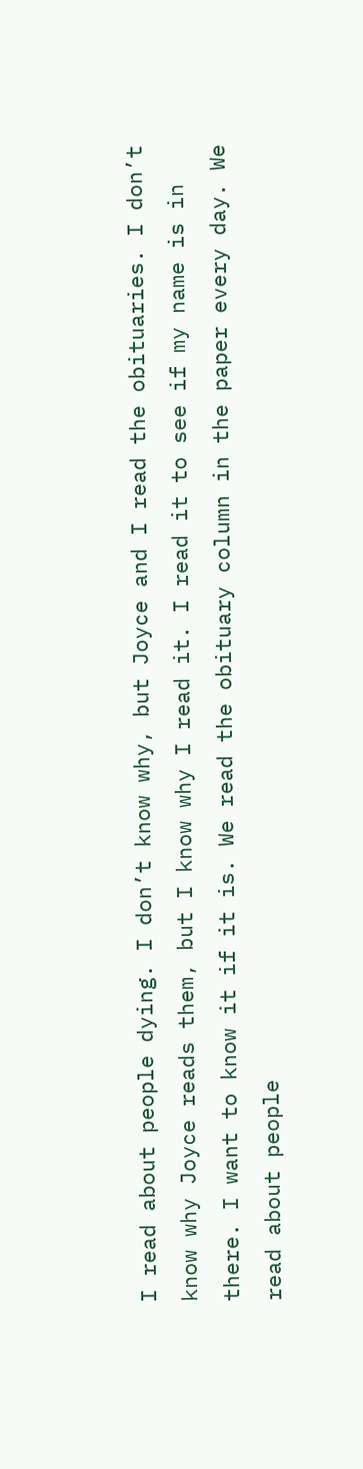I read about people dying. I don’t know why, but Joyce and I read the obituaries. I don’t know why Joyce reads them, but I know why I read it. I read it to see if my name is in there. I want to know it if it is. We read the obituary column in the paper every day. We read about people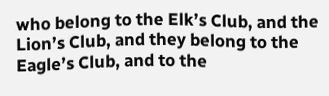who belong to the Elk’s Club, and the Lion’s Club, and they belong to the Eagle’s Club, and to the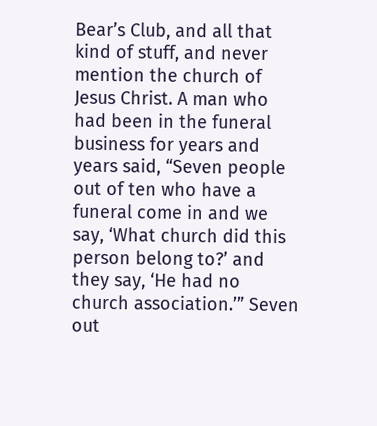Bear’s Club, and all that kind of stuff, and never mention the church of Jesus Christ. A man who had been in the funeral business for years and years said, “Seven people out of ten who have a funeral come in and we say, ‘What church did this person belong to?’ and they say, ‘He had no church association.’” Seven out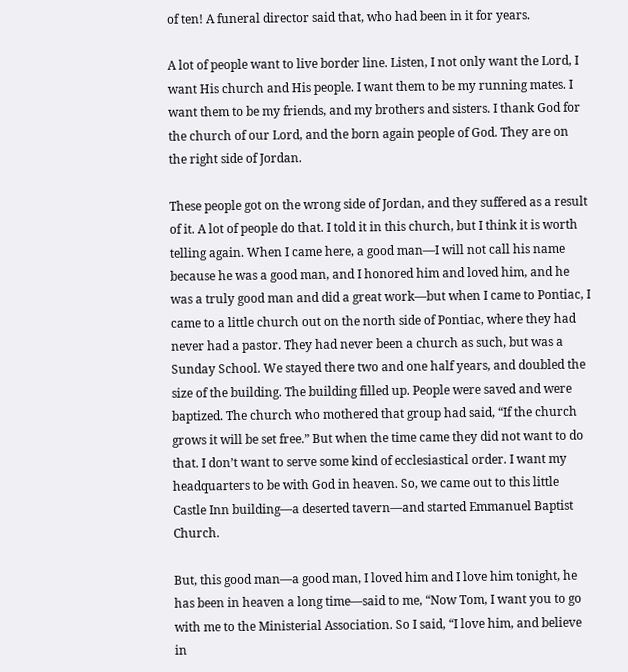of ten! A funeral director said that, who had been in it for years.

A lot of people want to live border line. Listen, I not only want the Lord, I want His church and His people. I want them to be my running mates. I want them to be my friends, and my brothers and sisters. I thank God for the church of our Lord, and the born again people of God. They are on the right side of Jordan.

These people got on the wrong side of Jordan, and they suffered as a result of it. A lot of people do that. I told it in this church, but I think it is worth telling again. When I came here, a good man—I will not call his name because he was a good man, and I honored him and loved him, and he was a truly good man and did a great work—but when I came to Pontiac, I came to a little church out on the north side of Pontiac, where they had never had a pastor. They had never been a church as such, but was a Sunday School. We stayed there two and one half years, and doubled the size of the building. The building filled up. People were saved and were baptized. The church who mothered that group had said, “If the church grows it will be set free.” But when the time came they did not want to do that. I don’t want to serve some kind of ecclesiastical order. I want my headquarters to be with God in heaven. So, we came out to this little Castle Inn building—a deserted tavern—and started Emmanuel Baptist Church.

But, this good man—a good man, I loved him and I love him tonight, he has been in heaven a long time—said to me, “Now Tom, I want you to go with me to the Ministerial Association. So I said, “I love him, and believe in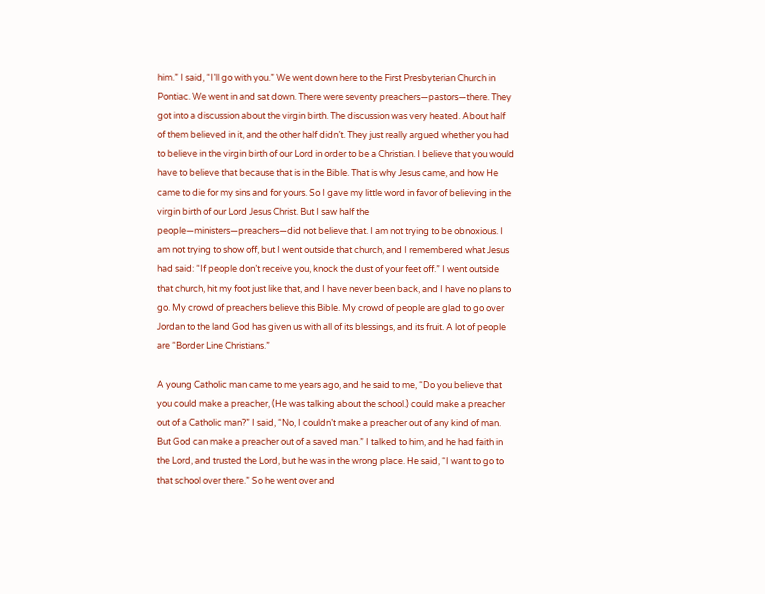him.” I said, “I’ll go with you.” We went down here to the First Presbyterian Church in Pontiac. We went in and sat down. There were seventy preachers—pastors—there. They got into a discussion about the virgin birth. The discussion was very heated. About half of them believed in it, and the other half didn’t. They just really argued whether you had to believe in the virgin birth of our Lord in order to be a Christian. I believe that you would have to believe that because that is in the Bible. That is why Jesus came, and how He came to die for my sins and for yours. So I gave my little word in favor of believing in the virgin birth of our Lord Jesus Christ. But I saw half the people—ministers—preachers—did not believe that. I am not trying to be obnoxious. I am not trying to show off, but I went outside that church, and I remembered what Jesus had said: “If people don’t receive you, knock the dust of your feet off.” I went outside that church, hit my foot just like that, and I have never been back, and I have no plans to go. My crowd of preachers believe this Bible. My crowd of people are glad to go over Jordan to the land God has given us with all of its blessings, and its fruit. A lot of people are “Border Line Christians.”

A young Catholic man came to me years ago, and he said to me, “Do you believe that you could make a preacher, (He was talking about the school.) could make a preacher out of a Catholic man?” I said, “No, I couldn’t make a preacher out of any kind of man. But God can make a preacher out of a saved man.” I talked to him, and he had faith in the Lord, and trusted the Lord, but he was in the wrong place. He said, “I want to go to that school over there.” So he went over and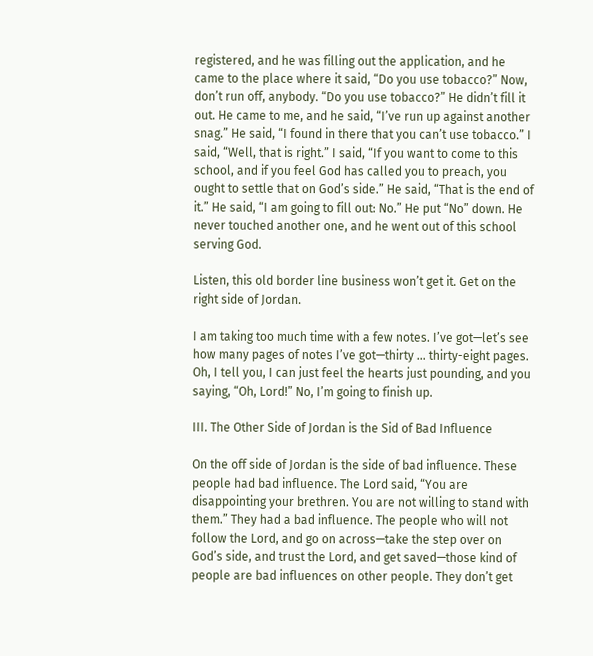registered, and he was filling out the application, and he came to the place where it said, “Do you use tobacco?” Now, don’t run off, anybody. “Do you use tobacco?” He didn’t fill it out. He came to me, and he said, “I’ve run up against another snag.” He said, “I found in there that you can’t use tobacco.” I said, “Well, that is right.” I said, “If you want to come to this school, and if you feel God has called you to preach, you ought to settle that on God’s side.” He said, “That is the end of it.” He said, “I am going to fill out: No.” He put “No” down. He never touched another one, and he went out of this school serving God.

Listen, this old border line business won’t get it. Get on the right side of Jordan.

I am taking too much time with a few notes. I’ve got—let’s see how many pages of notes I’ve got—thirty … thirty-eight pages. Oh, I tell you, I can just feel the hearts just pounding, and you saying, “Oh, Lord!” No, I’m going to finish up.

III. The Other Side of Jordan is the Sid of Bad Influence

On the off side of Jordan is the side of bad influence. These people had bad influence. The Lord said, “You are disappointing your brethren. You are not willing to stand with them.” They had a bad influence. The people who will not follow the Lord, and go on across—take the step over on God’s side, and trust the Lord, and get saved—those kind of people are bad influences on other people. They don’t get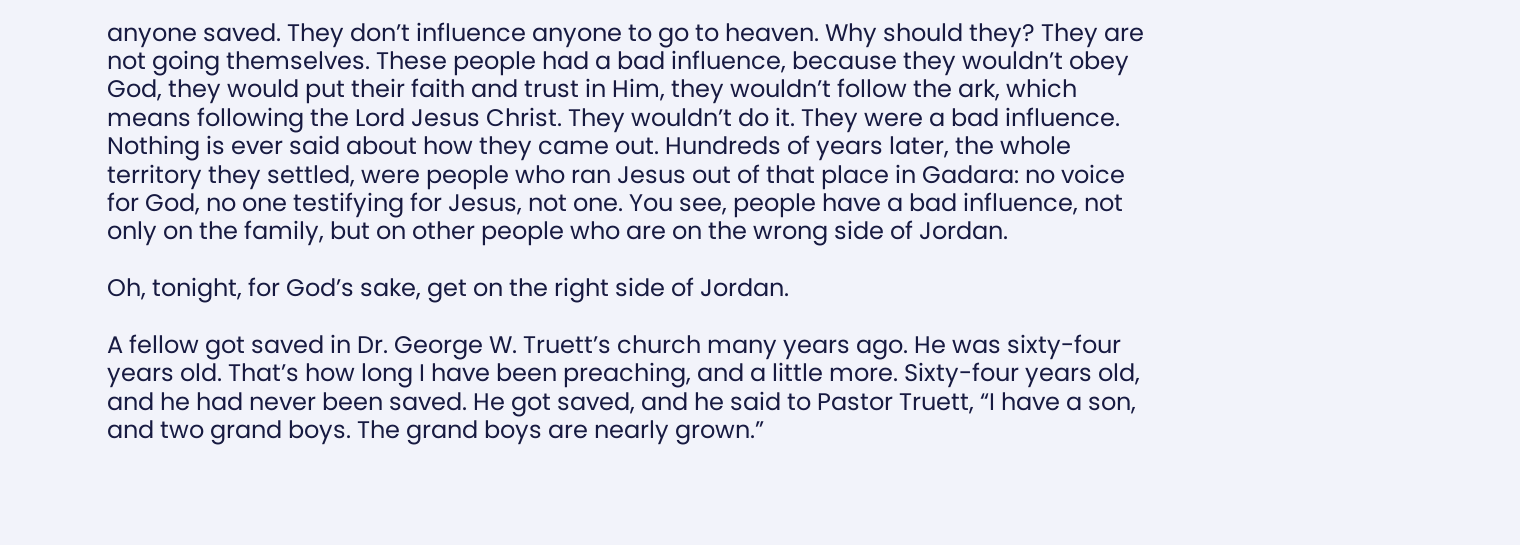anyone saved. They don’t influence anyone to go to heaven. Why should they? They are not going themselves. These people had a bad influence, because they wouldn’t obey God, they would put their faith and trust in Him, they wouldn’t follow the ark, which means following the Lord Jesus Christ. They wouldn’t do it. They were a bad influence. Nothing is ever said about how they came out. Hundreds of years later, the whole territory they settled, were people who ran Jesus out of that place in Gadara: no voice for God, no one testifying for Jesus, not one. You see, people have a bad influence, not only on the family, but on other people who are on the wrong side of Jordan.

Oh, tonight, for God’s sake, get on the right side of Jordan.

A fellow got saved in Dr. George W. Truett’s church many years ago. He was sixty-four years old. That’s how long I have been preaching, and a little more. Sixty-four years old, and he had never been saved. He got saved, and he said to Pastor Truett, “I have a son, and two grand boys. The grand boys are nearly grown.”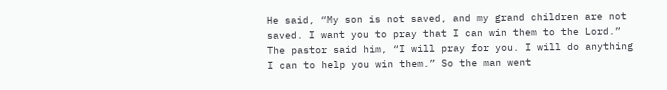He said, “My son is not saved, and my grand children are not saved. I want you to pray that I can win them to the Lord.” The pastor said him, “I will pray for you. I will do anything I can to help you win them.” So the man went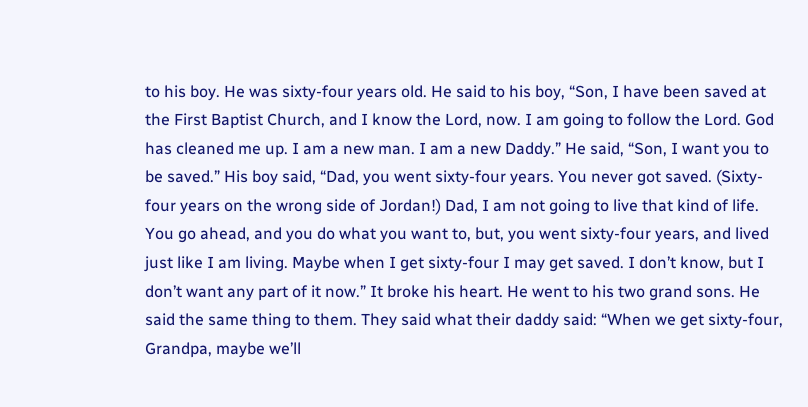to his boy. He was sixty-four years old. He said to his boy, “Son, I have been saved at the First Baptist Church, and I know the Lord, now. I am going to follow the Lord. God has cleaned me up. I am a new man. I am a new Daddy.” He said, “Son, I want you to be saved.” His boy said, “Dad, you went sixty-four years. You never got saved. (Sixty-four years on the wrong side of Jordan!) Dad, I am not going to live that kind of life. You go ahead, and you do what you want to, but, you went sixty-four years, and lived just like I am living. Maybe when I get sixty-four I may get saved. I don’t know, but I don’t want any part of it now.” It broke his heart. He went to his two grand sons. He said the same thing to them. They said what their daddy said: “When we get sixty-four, Grandpa, maybe we’ll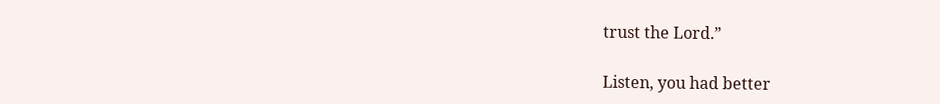trust the Lord.”

Listen, you had better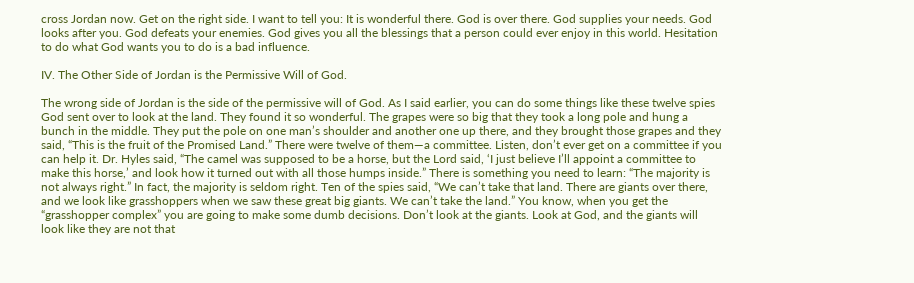cross Jordan now. Get on the right side. I want to tell you: It is wonderful there. God is over there. God supplies your needs. God looks after you. God defeats your enemies. God gives you all the blessings that a person could ever enjoy in this world. Hesitation to do what God wants you to do is a bad influence.

IV. The Other Side of Jordan is the Permissive Will of God.

The wrong side of Jordan is the side of the permissive will of God. As I said earlier, you can do some things like these twelve spies God sent over to look at the land. They found it so wonderful. The grapes were so big that they took a long pole and hung a bunch in the middle. They put the pole on one man’s shoulder and another one up there, and they brought those grapes and they said, “This is the fruit of the Promised Land.” There were twelve of them—a committee. Listen, don’t ever get on a committee if you can help it. Dr. Hyles said, “The camel was supposed to be a horse, but the Lord said, ‘I just believe I’ll appoint a committee to make this horse,’ and look how it turned out with all those humps inside.” There is something you need to learn: “The majority is not always right.” In fact, the majority is seldom right. Ten of the spies said, “We can’t take that land. There are giants over there, and we look like grasshoppers when we saw these great big giants. We can’t take the land.” You know, when you get the “grasshopper complex” you are going to make some dumb decisions. Don’t look at the giants. Look at God, and the giants will look like they are not that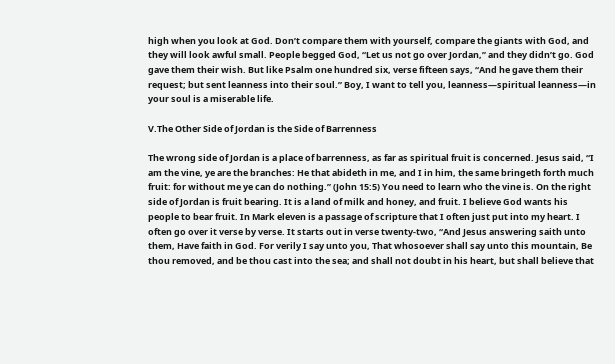high when you look at God. Don’t compare them with yourself, compare the giants with God, and they will look awful small. People begged God, “Let us not go over Jordan,” and they didn’t go. God gave them their wish. But like Psalm one hundred six, verse fifteen says, “And he gave them their request; but sent leanness into their soul.” Boy, I want to tell you, leanness—spiritual leanness—in your soul is a miserable life.

V.The Other Side of Jordan is the Side of Barrenness

The wrong side of Jordan is a place of barrenness, as far as spiritual fruit is concerned. Jesus said, “I am the vine, ye are the branches: He that abideth in me, and I in him, the same bringeth forth much fruit: for without me ye can do nothing.” (John 15:5) You need to learn who the vine is. On the right side of Jordan is fruit bearing. It is a land of milk and honey, and fruit. I believe God wants his people to bear fruit. In Mark eleven is a passage of scripture that I often just put into my heart. I often go over it verse by verse. It starts out in verse twenty-two, “And Jesus answering saith unto them, Have faith in God. For verily I say unto you, That whosoever shall say unto this mountain, Be thou removed, and be thou cast into the sea; and shall not doubt in his heart, but shall believe that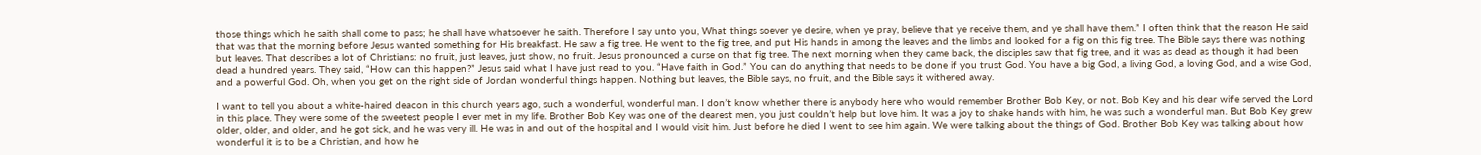those things which he saith shall come to pass; he shall have whatsoever he saith. Therefore I say unto you, What things soever ye desire, when ye pray, believe that ye receive them, and ye shall have them.” I often think that the reason He said that was that the morning before Jesus wanted something for His breakfast. He saw a fig tree. He went to the fig tree, and put His hands in among the leaves and the limbs and looked for a fig on this fig tree. The Bible says there was nothing but leaves. That describes a lot of Christians: no fruit, just leaves, just show, no fruit. Jesus pronounced a curse on that fig tree. The next morning when they came back, the disciples saw that fig tree, and it was as dead as though it had been dead a hundred years. They said, “How can this happen?” Jesus said what I have just read to you. “Have faith in God.” You can do anything that needs to be done if you trust God. You have a big God, a living God, a loving God, and a wise God, and a powerful God. Oh, when you get on the right side of Jordan wonderful things happen. Nothing but leaves, the Bible says, no fruit, and the Bible says it withered away.

I want to tell you about a white-haired deacon in this church years ago, such a wonderful, wonderful man. I don’t know whether there is anybody here who would remember Brother Bob Key, or not. Bob Key and his dear wife served the Lord in this place. They were some of the sweetest people I ever met in my life. Brother Bob Key was one of the dearest men, you just couldn’t help but love him. It was a joy to shake hands with him, he was such a wonderful man. But Bob Key grew older, older, and older, and he got sick, and he was very ill. He was in and out of the hospital and I would visit him. Just before he died I went to see him again. We were talking about the things of God. Brother Bob Key was talking about how wonderful it is to be a Christian, and how he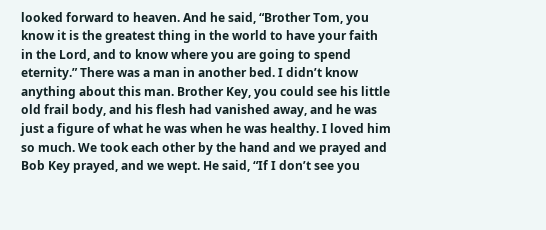looked forward to heaven. And he said, “Brother Tom, you know it is the greatest thing in the world to have your faith in the Lord, and to know where you are going to spend eternity.” There was a man in another bed. I didn’t know anything about this man. Brother Key, you could see his little old frail body, and his flesh had vanished away, and he was just a figure of what he was when he was healthy. I loved him so much. We took each other by the hand and we prayed and Bob Key prayed, and we wept. He said, “If I don’t see you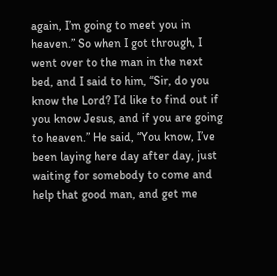again, I’m going to meet you in heaven.” So when I got through, I went over to the man in the next bed, and I said to him, “Sir, do you know the Lord? I’d like to find out if you know Jesus, and if you are going to heaven.” He said, “You know, I’ve been laying here day after day, just waiting for somebody to come and help that good man, and get me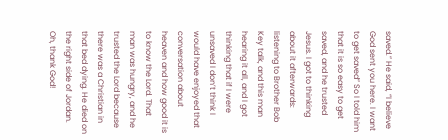saved.” He said, “I believe God sent you here. I want to get saved” So I told him that it is so easy to get saved, and he trusted Jesus. I got to thinking about it afterwards: listening to Brother Bob Key talk, and this man hearing it all, and I got thinking that if I were unsaved I don’t think I would have enjoyed that conversation about heaven and how good it is to know the Lord. That man was hungry, and he trusted the Lord because there was a Christian in that bed dying. He died on the right side of Jordan. Oh, thank God!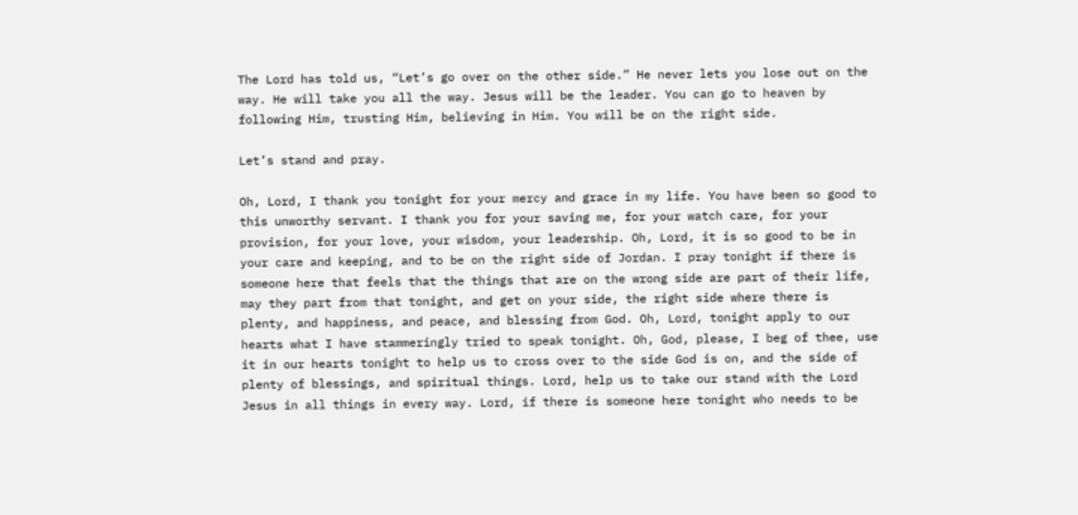The Lord has told us, “Let’s go over on the other side.” He never lets you lose out on the way. He will take you all the way. Jesus will be the leader. You can go to heaven by following Him, trusting Him, believing in Him. You will be on the right side.

Let’s stand and pray.

Oh, Lord, I thank you tonight for your mercy and grace in my life. You have been so good to this unworthy servant. I thank you for your saving me, for your watch care, for your provision, for your love, your wisdom, your leadership. Oh, Lord, it is so good to be in your care and keeping, and to be on the right side of Jordan. I pray tonight if there is someone here that feels that the things that are on the wrong side are part of their life, may they part from that tonight, and get on your side, the right side where there is plenty, and happiness, and peace, and blessing from God. Oh, Lord, tonight apply to our hearts what I have stammeringly tried to speak tonight. Oh, God, please, I beg of thee, use it in our hearts tonight to help us to cross over to the side God is on, and the side of plenty of blessings, and spiritual things. Lord, help us to take our stand with the Lord Jesus in all things in every way. Lord, if there is someone here tonight who needs to be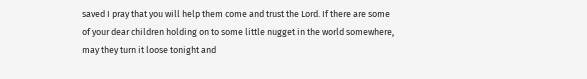saved I pray that you will help them come and trust the Lord. If there are some of your dear children holding on to some little nugget in the world somewhere, may they turn it loose tonight and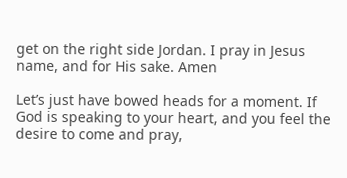get on the right side Jordan. I pray in Jesus name, and for His sake. Amen

Let’s just have bowed heads for a moment. If God is speaking to your heart, and you feel the desire to come and pray,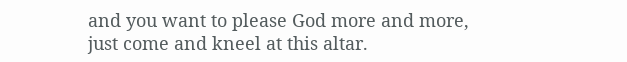and you want to please God more and more, just come and kneel at this altar.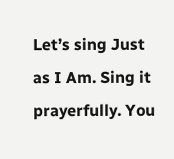Let’s sing Just as I Am. Sing it prayerfully. You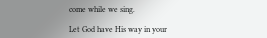come while we sing.

Let God have His way in your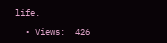life.

  • Views:  426